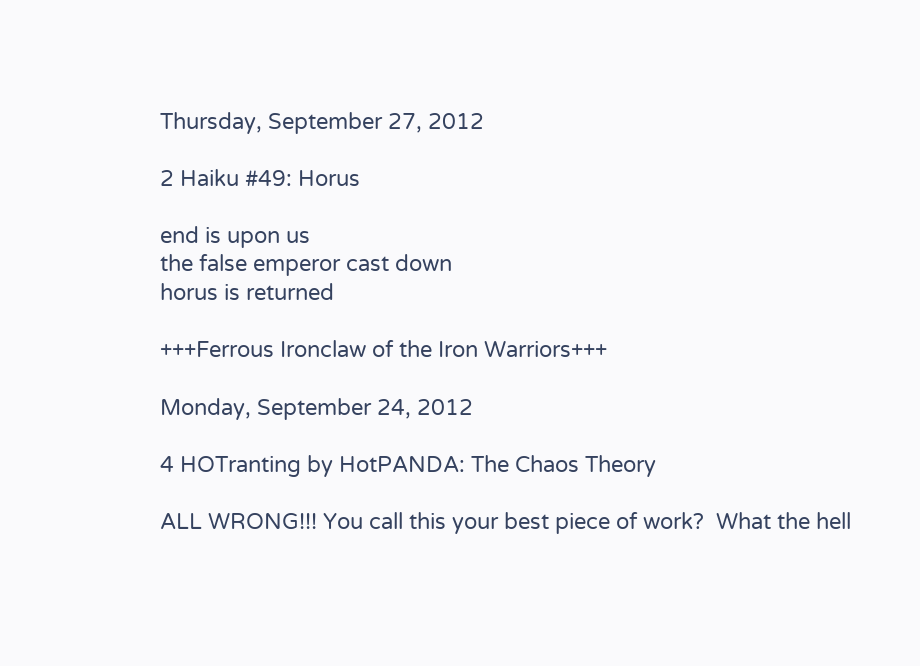Thursday, September 27, 2012

2 Haiku #49: Horus

end is upon us
the false emperor cast down
horus is returned

+++Ferrous Ironclaw of the Iron Warriors+++

Monday, September 24, 2012

4 HOTranting by HotPANDA: The Chaos Theory

ALL WRONG!!! You call this your best piece of work?  What the hell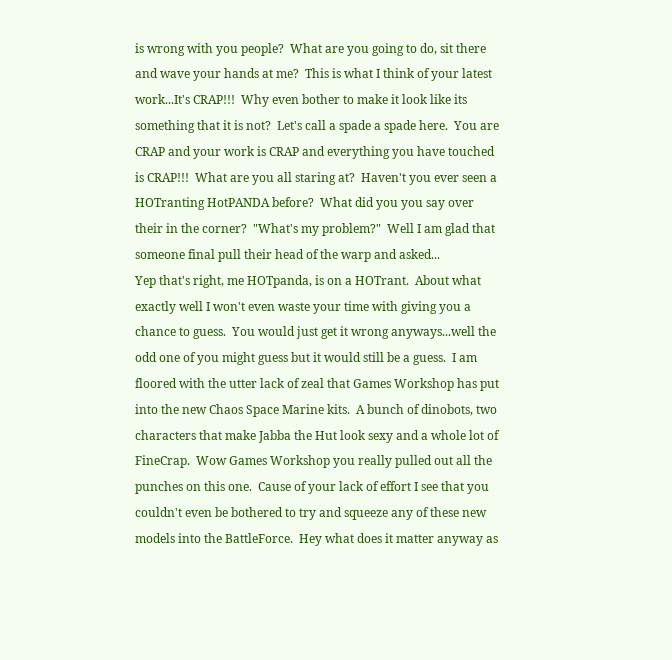is wrong with you people?  What are you going to do, sit there and wave your hands at me?  This is what I think of your latest work...It's CRAP!!!  Why even bother to make it look like its something that it is not?  Let's call a spade a spade here.  You are CRAP and your work is CRAP and everything you have touched is CRAP!!!  What are you all staring at?  Haven't you ever seen a HOTranting HotPANDA before?  What did you you say over their in the corner?  "What's my problem?"  Well I am glad that someone final pull their head of the warp and asked...
Yep that's right, me HOTpanda, is on a HOTrant.  About what exactly well I won't even waste your time with giving you a chance to guess.  You would just get it wrong anyways...well the odd one of you might guess but it would still be a guess.  I am floored with the utter lack of zeal that Games Workshop has put into the new Chaos Space Marine kits.  A bunch of dinobots, two characters that make Jabba the Hut look sexy and a whole lot of FineCrap.  Wow Games Workshop you really pulled out all the punches on this one.  Cause of your lack of effort I see that you couldn't even be bothered to try and squeeze any of these new models into the BattleForce.  Hey what does it matter anyway as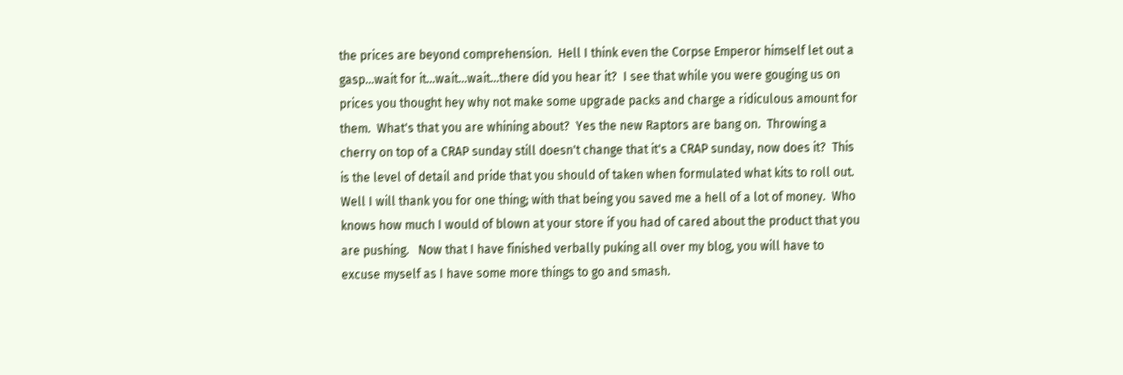the prices are beyond comprehension.  Hell I think even the Corpse Emperor himself let out a gasp...wait for it...wait...wait...there did you hear it?  I see that while you were gouging us on prices you thought hey why not make some upgrade packs and charge a ridiculous amount for them.  What's that you are whining about?  Yes the new Raptors are bang on.  Throwing a cherry on top of a CRAP sunday still doesn't change that it's a CRAP sunday, now does it?  This is the level of detail and pride that you should of taken when formulated what kits to roll out.
Well I will thank you for one thing; with that being you saved me a hell of a lot of money.  Who knows how much I would of blown at your store if you had of cared about the product that you are pushing.   Now that I have finished verbally puking all over my blog, you will have to excuse myself as I have some more things to go and smash.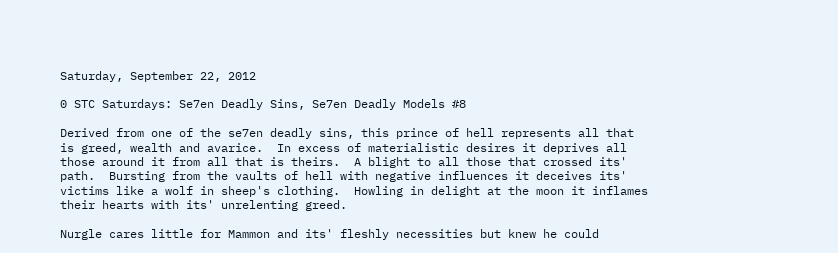Saturday, September 22, 2012

0 STC Saturdays: Se7en Deadly Sins, Se7en Deadly Models #8

Derived from one of the se7en deadly sins, this prince of hell represents all that is greed, wealth and avarice.  In excess of materialistic desires it deprives all those around it from all that is theirs.  A blight to all those that crossed its' path.  Bursting from the vaults of hell with negative influences it deceives its' victims like a wolf in sheep's clothing.  Howling in delight at the moon it inflames their hearts with its' unrelenting greed.

Nurgle cares little for Mammon and its' fleshly necessities but knew he could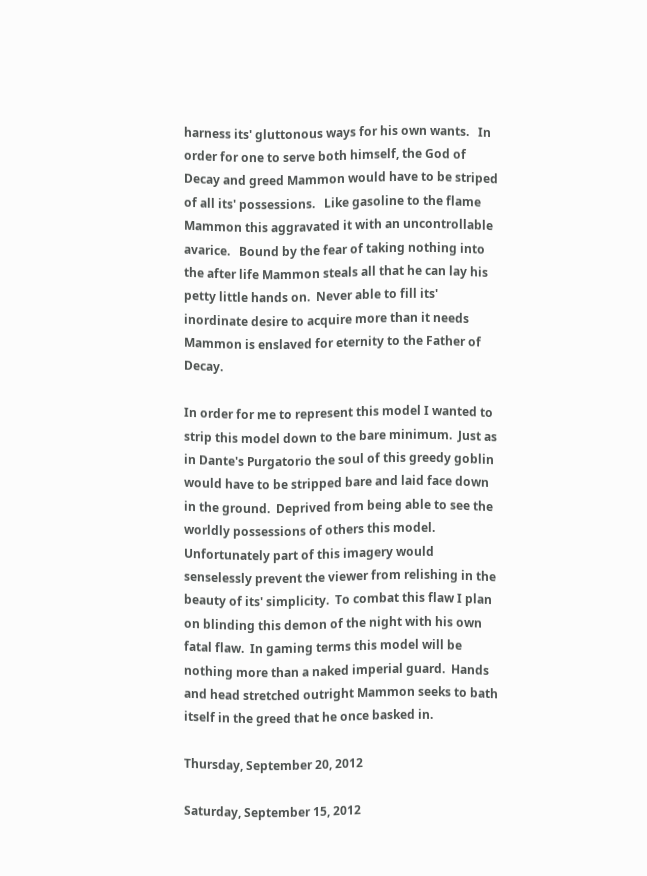harness its' gluttonous ways for his own wants.   In order for one to serve both himself, the God of Decay and greed Mammon would have to be striped of all its' possessions.   Like gasoline to the flame Mammon this aggravated it with an uncontrollable avarice.   Bound by the fear of taking nothing into the after life Mammon steals all that he can lay his petty little hands on.  Never able to fill its' inordinate desire to acquire more than it needs Mammon is enslaved for eternity to the Father of Decay.

In order for me to represent this model I wanted to strip this model down to the bare minimum.  Just as in Dante's Purgatorio the soul of this greedy goblin would have to be stripped bare and laid face down in the ground.  Deprived from being able to see the worldly possessions of others this model.  Unfortunately part of this imagery would senselessly prevent the viewer from relishing in the beauty of its' simplicity.  To combat this flaw I plan on blinding this demon of the night with his own fatal flaw.  In gaming terms this model will be nothing more than a naked imperial guard.  Hands and head stretched outright Mammon seeks to bath itself in the greed that he once basked in.

Thursday, September 20, 2012

Saturday, September 15, 2012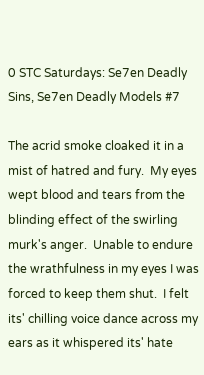0 STC Saturdays: Se7en Deadly Sins, Se7en Deadly Models #7

The acrid smoke cloaked it in a mist of hatred and fury.  My eyes wept blood and tears from the blinding effect of the swirling murk's anger.  Unable to endure the wrathfulness in my eyes I was forced to keep them shut.  I felt its' chilling voice dance across my ears as it whispered its' hate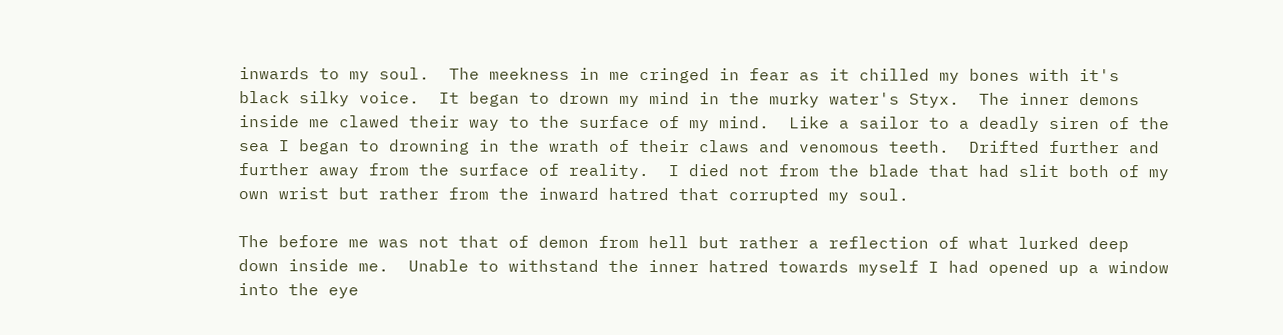inwards to my soul.  The meekness in me cringed in fear as it chilled my bones with it's black silky voice.  It began to drown my mind in the murky water's Styx.  The inner demons inside me clawed their way to the surface of my mind.  Like a sailor to a deadly siren of the sea I began to drowning in the wrath of their claws and venomous teeth.  Drifted further and further away from the surface of reality.  I died not from the blade that had slit both of my own wrist but rather from the inward hatred that corrupted my soul.

The before me was not that of demon from hell but rather a reflection of what lurked deep down inside me.  Unable to withstand the inner hatred towards myself I had opened up a window into the eye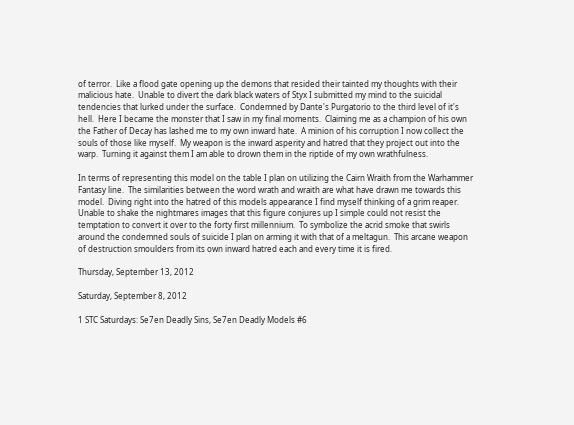of terror.  Like a flood gate opening up the demons that resided their tainted my thoughts with their malicious hate.  Unable to divert the dark black waters of Styx I submitted my mind to the suicidal tendencies that lurked under the surface.  Condemned by Dante's Purgatorio to the third level of it's hell.  Here I became the monster that I saw in my final moments.  Claiming me as a champion of his own the Father of Decay has lashed me to my own inward hate.  A minion of his corruption I now collect the souls of those like myself.  My weapon is the inward asperity and hatred that they project out into the warp.  Turning it against them I am able to drown them in the riptide of my own wrathfulness.

In terms of representing this model on the table I plan on utilizing the Cairn Wraith from the Warhammer Fantasy line.  The similarities between the word wrath and wraith are what have drawn me towards this model.  Diving right into the hatred of this models appearance I find myself thinking of a grim reaper.  Unable to shake the nightmares images that this figure conjures up I simple could not resist the temptation to convert it over to the forty first millennium.  To symbolize the acrid smoke that swirls around the condemned souls of suicide I plan on arming it with that of a meltagun.  This arcane weapon of destruction smoulders from its own inward hatred each and every time it is fired.

Thursday, September 13, 2012

Saturday, September 8, 2012

1 STC Saturdays: Se7en Deadly Sins, Se7en Deadly Models #6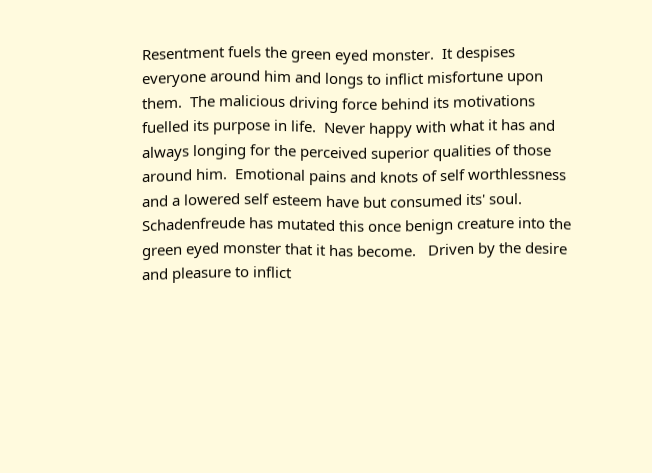Resentment fuels the green eyed monster.  It despises everyone around him and longs to inflict misfortune upon them.  The malicious driving force behind its motivations fuelled its purpose in life.  Never happy with what it has and always longing for the perceived superior qualities of those around him.  Emotional pains and knots of self worthlessness and a lowered self esteem have but consumed its' soul.  Schadenfreude has mutated this once benign creature into the green eyed monster that it has become.   Driven by the desire and pleasure to inflict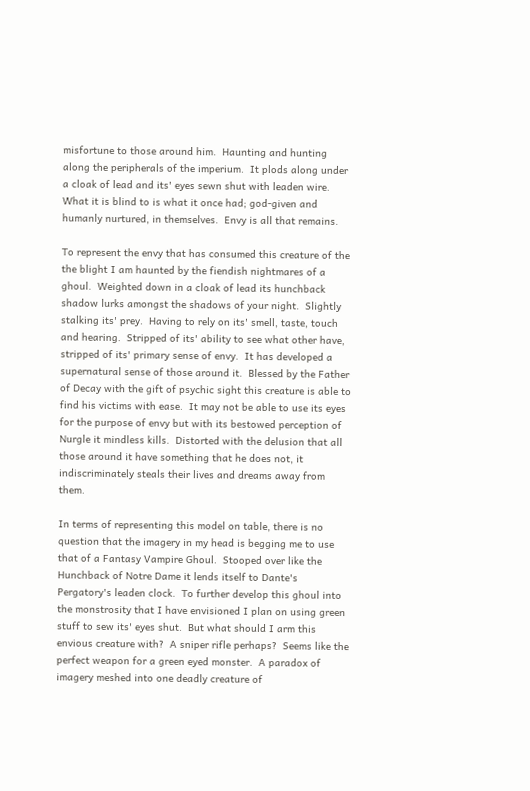misfortune to those around him.  Haunting and hunting along the peripherals of the imperium.  It plods along under a cloak of lead and its' eyes sewn shut with leaden wire.  What it is blind to is what it once had; god-given and humanly nurtured, in themselves.  Envy is all that remains.

To represent the envy that has consumed this creature of the the blight I am haunted by the fiendish nightmares of a ghoul.  Weighted down in a cloak of lead its hunchback shadow lurks amongst the shadows of your night.  Slightly stalking its' prey.  Having to rely on its' smell, taste, touch and hearing.  Stripped of its' ability to see what other have, stripped of its' primary sense of envy.  It has developed a supernatural sense of those around it.  Blessed by the Father of Decay with the gift of psychic sight this creature is able to find his victims with ease.  It may not be able to use its eyes for the purpose of envy but with its bestowed perception of Nurgle it mindless kills.  Distorted with the delusion that all those around it have something that he does not, it indiscriminately steals their lives and dreams away from them.

In terms of representing this model on table, there is no question that the imagery in my head is begging me to use that of a Fantasy Vampire Ghoul.  Stooped over like the Hunchback of Notre Dame it lends itself to Dante's Pergatory's leaden clock.  To further develop this ghoul into the monstrosity that I have envisioned I plan on using green stuff to sew its' eyes shut.  But what should I arm this envious creature with?  A sniper rifle perhaps?  Seems like the perfect weapon for a green eyed monster.  A paradox of imagery meshed into one deadly creature of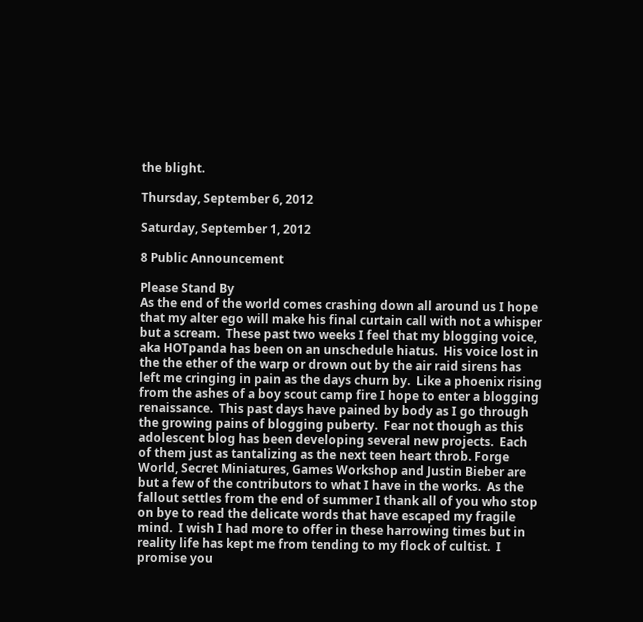the blight.

Thursday, September 6, 2012

Saturday, September 1, 2012

8 Public Announcement

Please Stand By
As the end of the world comes crashing down all around us I hope that my alter ego will make his final curtain call with not a whisper but a scream.  These past two weeks I feel that my blogging voice, aka HOTpanda has been on an unschedule hiatus.  His voice lost in the the ether of the warp or drown out by the air raid sirens has left me cringing in pain as the days churn by.  Like a phoenix rising from the ashes of a boy scout camp fire I hope to enter a blogging renaissance.  This past days have pained by body as I go through the growing pains of blogging puberty.  Fear not though as this adolescent blog has been developing several new projects.  Each of them just as tantalizing as the next teen heart throb. Forge World, Secret Miniatures, Games Workshop and Justin Bieber are but a few of the contributors to what I have in the works.  As the fallout settles from the end of summer I thank all of you who stop on bye to read the delicate words that have escaped my fragile mind.  I wish I had more to offer in these harrowing times but in reality life has kept me from tending to my flock of cultist.  I promise you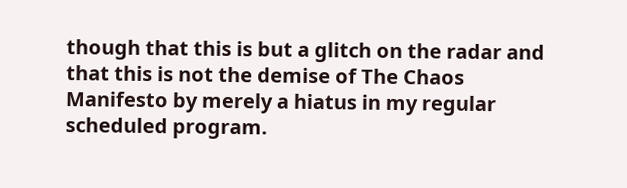though that this is but a glitch on the radar and that this is not the demise of The Chaos Manifesto by merely a hiatus in my regular scheduled program.